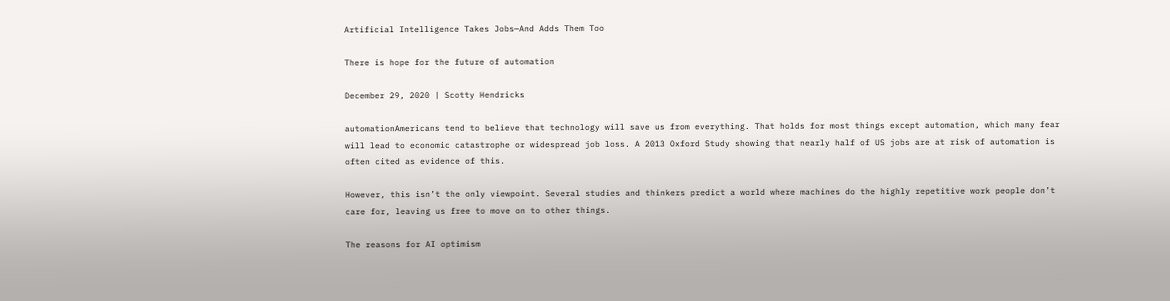Artificial Intelligence Takes Jobs—And Adds Them Too

There is hope for the future of automation

December 29, 2020 | Scotty Hendricks

automationAmericans tend to believe that technology will save us from everything. That holds for most things except automation, which many fear will lead to economic catastrophe or widespread job loss. A 2013 Oxford Study showing that nearly half of US jobs are at risk of automation is often cited as evidence of this.

However, this isn’t the only viewpoint. Several studies and thinkers predict a world where machines do the highly repetitive work people don’t care for, leaving us free to move on to other things.

The reasons for AI optimism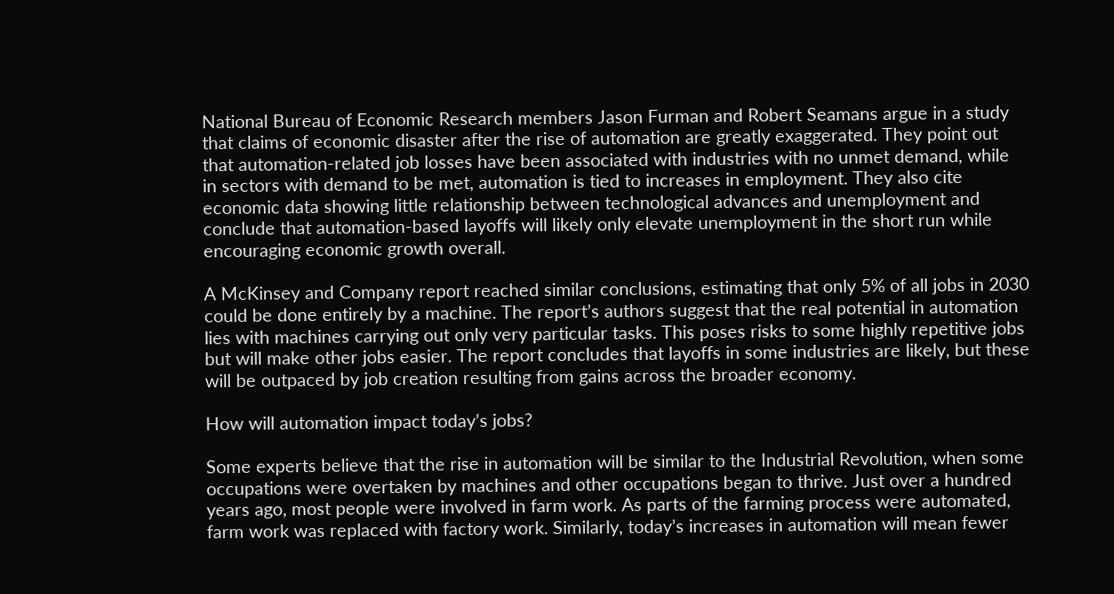National Bureau of Economic Research members Jason Furman and Robert Seamans argue in a study that claims of economic disaster after the rise of automation are greatly exaggerated. They point out that automation-related job losses have been associated with industries with no unmet demand, while in sectors with demand to be met, automation is tied to increases in employment. They also cite economic data showing little relationship between technological advances and unemployment and conclude that automation-based layoffs will likely only elevate unemployment in the short run while encouraging economic growth overall.

A McKinsey and Company report reached similar conclusions, estimating that only 5% of all jobs in 2030 could be done entirely by a machine. The report’s authors suggest that the real potential in automation lies with machines carrying out only very particular tasks. This poses risks to some highly repetitive jobs but will make other jobs easier. The report concludes that layoffs in some industries are likely, but these will be outpaced by job creation resulting from gains across the broader economy.

How will automation impact today’s jobs?

Some experts believe that the rise in automation will be similar to the Industrial Revolution, when some occupations were overtaken by machines and other occupations began to thrive. Just over a hundred years ago, most people were involved in farm work. As parts of the farming process were automated, farm work was replaced with factory work. Similarly, today’s increases in automation will mean fewer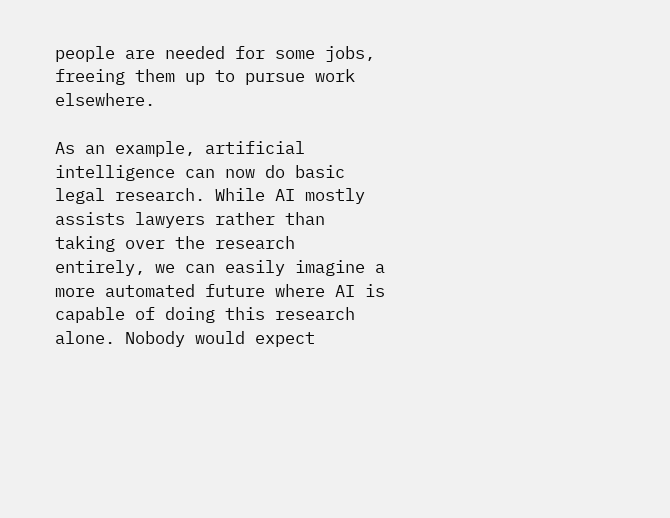people are needed for some jobs, freeing them up to pursue work elsewhere.

As an example, artificial intelligence can now do basic legal research. While AI mostly assists lawyers rather than taking over the research entirely, we can easily imagine a more automated future where AI is capable of doing this research alone. Nobody would expect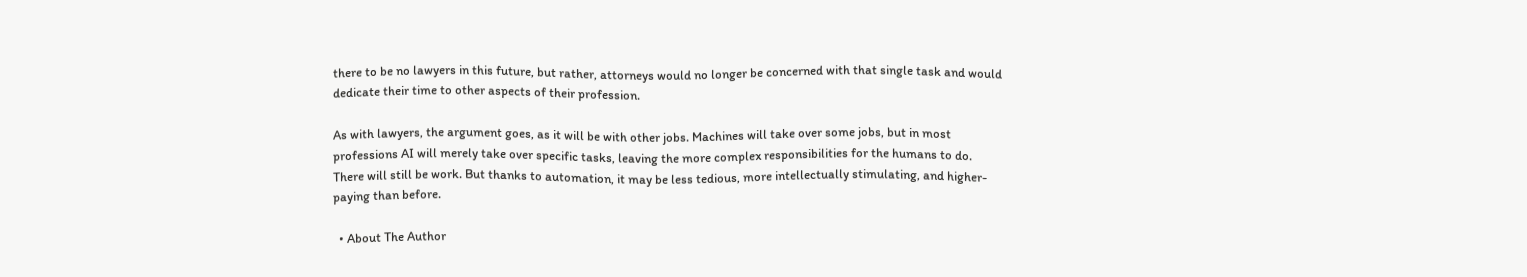there to be no lawyers in this future, but rather, attorneys would no longer be concerned with that single task and would dedicate their time to other aspects of their profession.

As with lawyers, the argument goes, as it will be with other jobs. Machines will take over some jobs, but in most professions AI will merely take over specific tasks, leaving the more complex responsibilities for the humans to do. There will still be work. But thanks to automation, it may be less tedious, more intellectually stimulating, and higher-paying than before.

  • About The Author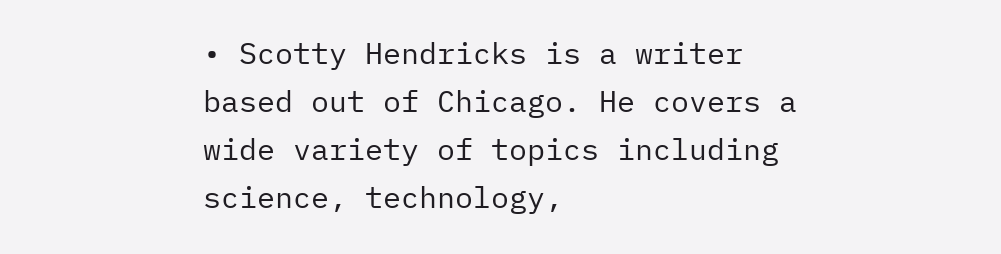• Scotty Hendricks is a writer based out of Chicago. He covers a wide variety of topics including science, technology,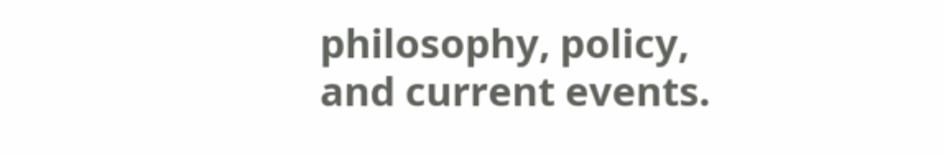philosophy, policy, and current events.